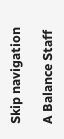Skip navigation

A Balance Staff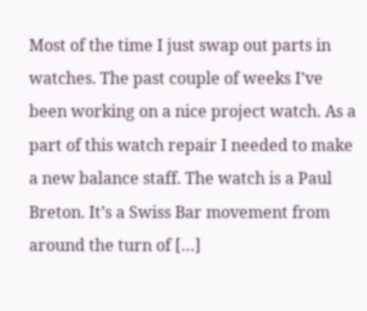Most of the time I just swap out parts in watches. The past couple of weeks I’ve been working on a nice project watch. As a part of this watch repair I needed to make a new balance staff. The watch is a Paul Breton. It’s a Swiss Bar movement from around the turn of […]